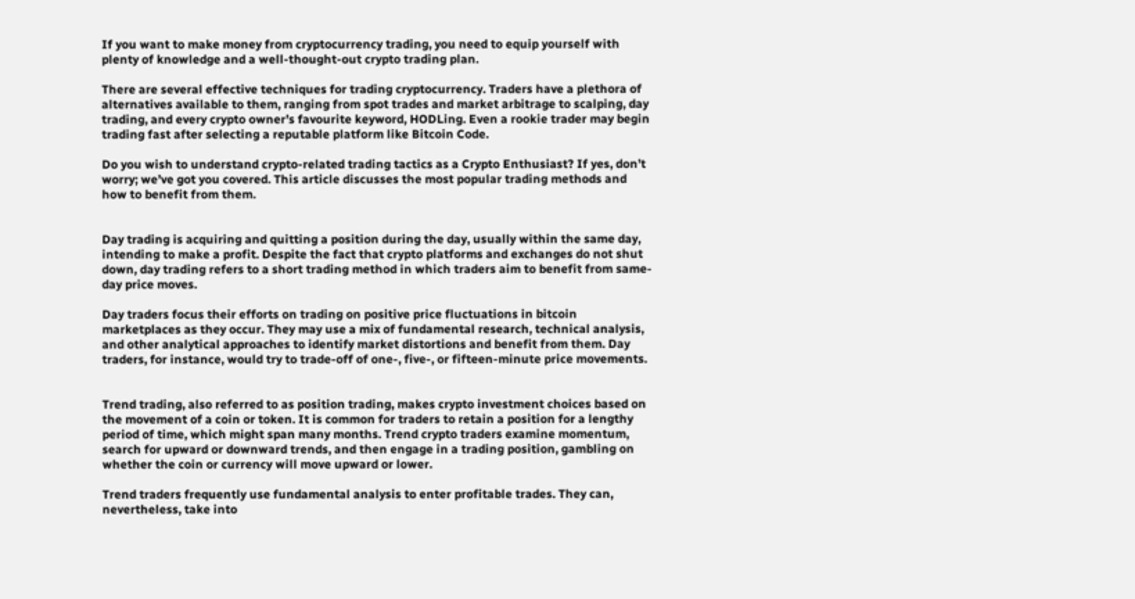If you want to make money from cryptocurrency trading, you need to equip yourself with plenty of knowledge and a well-thought-out crypto trading plan.

There are several effective techniques for trading cryptocurrency. Traders have a plethora of alternatives available to them, ranging from spot trades and market arbitrage to scalping, day trading, and every crypto owner’s favourite keyword, HODLing. Even a rookie trader may begin trading fast after selecting a reputable platform like Bitcoin Code.

Do you wish to understand crypto-related trading tactics as a Crypto Enthusiast? If yes, don’t worry; we’ve got you covered. This article discusses the most popular trading methods and how to benefit from them.


Day trading is acquiring and quitting a position during the day, usually within the same day, intending to make a profit. Despite the fact that crypto platforms and exchanges do not shut down, day trading refers to a short trading method in which traders aim to benefit from same-day price moves.

Day traders focus their efforts on trading on positive price fluctuations in bitcoin marketplaces as they occur. They may use a mix of fundamental research, technical analysis, and other analytical approaches to identify market distortions and benefit from them. Day traders, for instance, would try to trade-off of one-, five-, or fifteen-minute price movements.


Trend trading, also referred to as position trading, makes crypto investment choices based on the movement of a coin or token. It is common for traders to retain a position for a lengthy period of time, which might span many months. Trend crypto traders examine momentum, search for upward or downward trends, and then engage in a trading position, gambling on whether the coin or currency will move upward or lower.

Trend traders frequently use fundamental analysis to enter profitable trades. They can, nevertheless, take into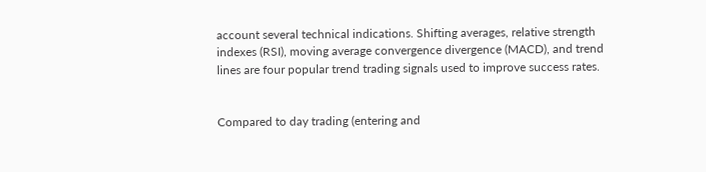account several technical indications. Shifting averages, relative strength indexes (RSI), moving average convergence divergence (MACD), and trend lines are four popular trend trading signals used to improve success rates.


Compared to day trading (entering and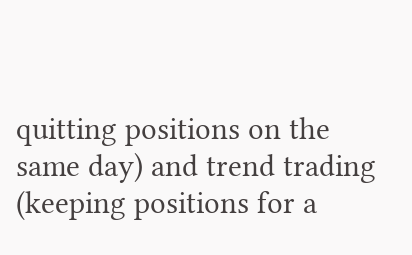quitting positions on the same day) and trend trading (keeping positions for a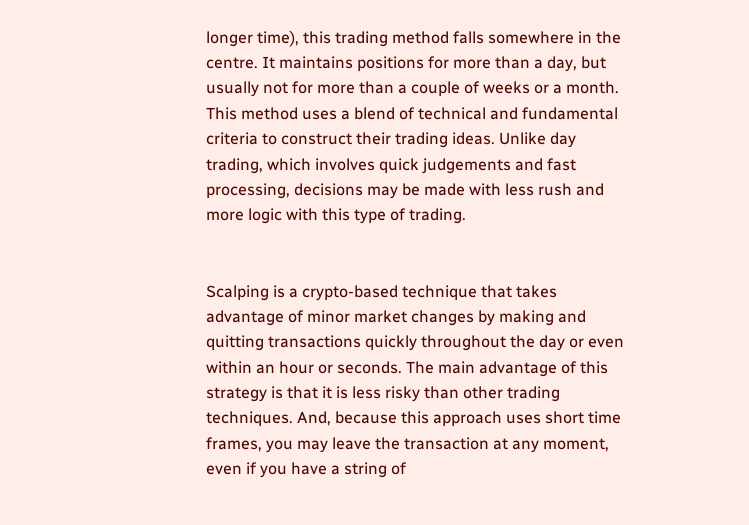longer time), this trading method falls somewhere in the centre. It maintains positions for more than a day, but usually not for more than a couple of weeks or a month. This method uses a blend of technical and fundamental criteria to construct their trading ideas. Unlike day trading, which involves quick judgements and fast processing, decisions may be made with less rush and more logic with this type of trading.


Scalping is a crypto-based technique that takes advantage of minor market changes by making and quitting transactions quickly throughout the day or even within an hour or seconds. The main advantage of this strategy is that it is less risky than other trading techniques. And, because this approach uses short time frames, you may leave the transaction at any moment, even if you have a string of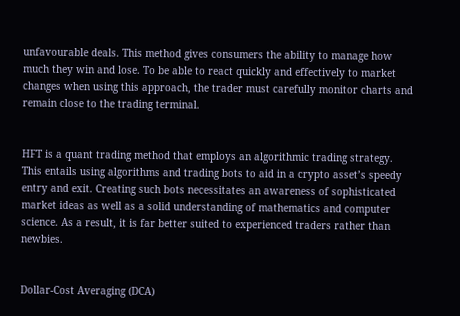unfavourable deals. This method gives consumers the ability to manage how much they win and lose. To be able to react quickly and effectively to market changes when using this approach, the trader must carefully monitor charts and remain close to the trading terminal.


HFT is a quant trading method that employs an algorithmic trading strategy. This entails using algorithms and trading bots to aid in a crypto asset’s speedy entry and exit. Creating such bots necessitates an awareness of sophisticated market ideas as well as a solid understanding of mathematics and computer science. As a result, it is far better suited to experienced traders rather than newbies.


Dollar-Cost Averaging (DCA)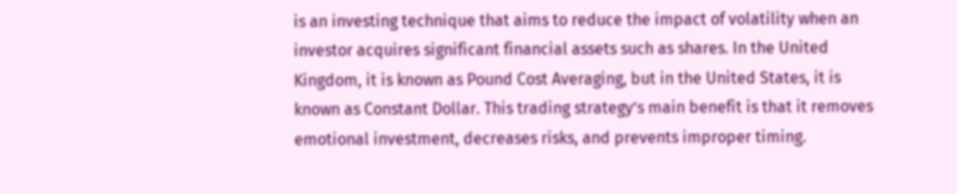is an investing technique that aims to reduce the impact of volatility when an investor acquires significant financial assets such as shares. In the United Kingdom, it is known as Pound Cost Averaging, but in the United States, it is known as Constant Dollar. This trading strategy’s main benefit is that it removes emotional investment, decreases risks, and prevents improper timing.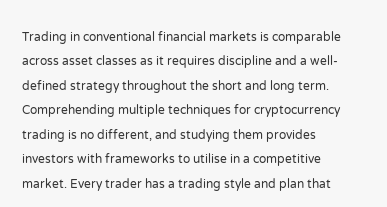Trading in conventional financial markets is comparable across asset classes as it requires discipline and a well-defined strategy throughout the short and long term. Comprehending multiple techniques for cryptocurrency trading is no different, and studying them provides investors with frameworks to utilise in a competitive market. Every trader has a trading style and plan that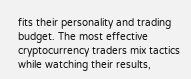fits their personality and trading budget. The most effective cryptocurrency traders mix tactics while watching their results,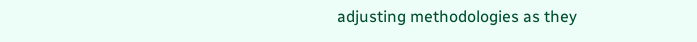adjusting methodologies as they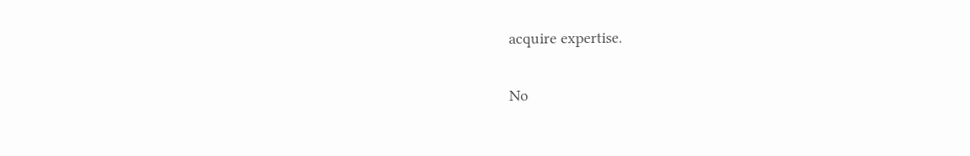acquire expertise.

No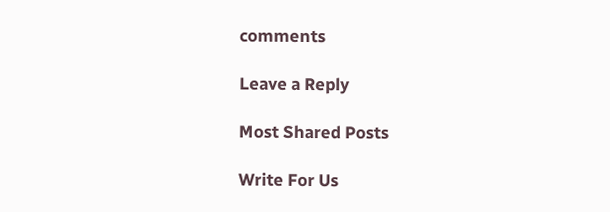comments

Leave a Reply

Most Shared Posts

Write For Us